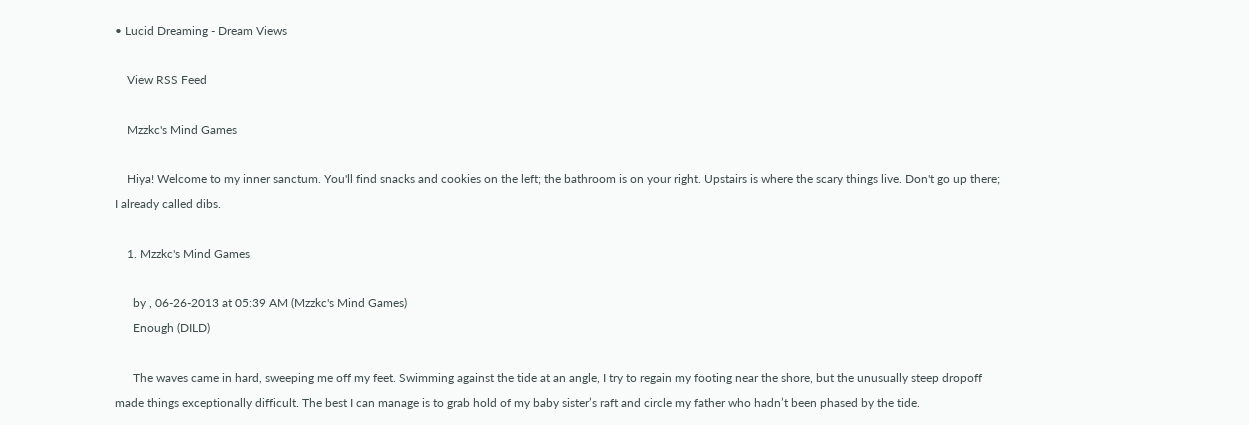• Lucid Dreaming - Dream Views

    View RSS Feed

    Mzzkc's Mind Games

    Hiya! Welcome to my inner sanctum. You'll find snacks and cookies on the left; the bathroom is on your right. Upstairs is where the scary things live. Don't go up there; I already called dibs.

    1. Mzzkc's Mind Games

      by , 06-26-2013 at 05:39 AM (Mzzkc's Mind Games)
      Enough (DILD)

      The waves came in hard, sweeping me off my feet. Swimming against the tide at an angle, I try to regain my footing near the shore, but the unusually steep dropoff made things exceptionally difficult. The best I can manage is to grab hold of my baby sister’s raft and circle my father who hadn’t been phased by the tide.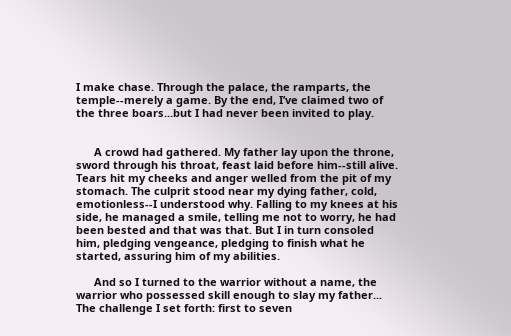I make chase. Through the palace, the ramparts, the temple--merely a game. By the end, I’ve claimed two of the three boars...but I had never been invited to play.


      A crowd had gathered. My father lay upon the throne, sword through his throat, feast laid before him--still alive. Tears hit my cheeks and anger welled from the pit of my stomach. The culprit stood near my dying father, cold, emotionless--I understood why. Falling to my knees at his side, he managed a smile, telling me not to worry, he had been bested and that was that. But I in turn consoled him, pledging vengeance, pledging to finish what he started, assuring him of my abilities.

      And so I turned to the warrior without a name, the warrior who possessed skill enough to slay my father... The challenge I set forth: first to seven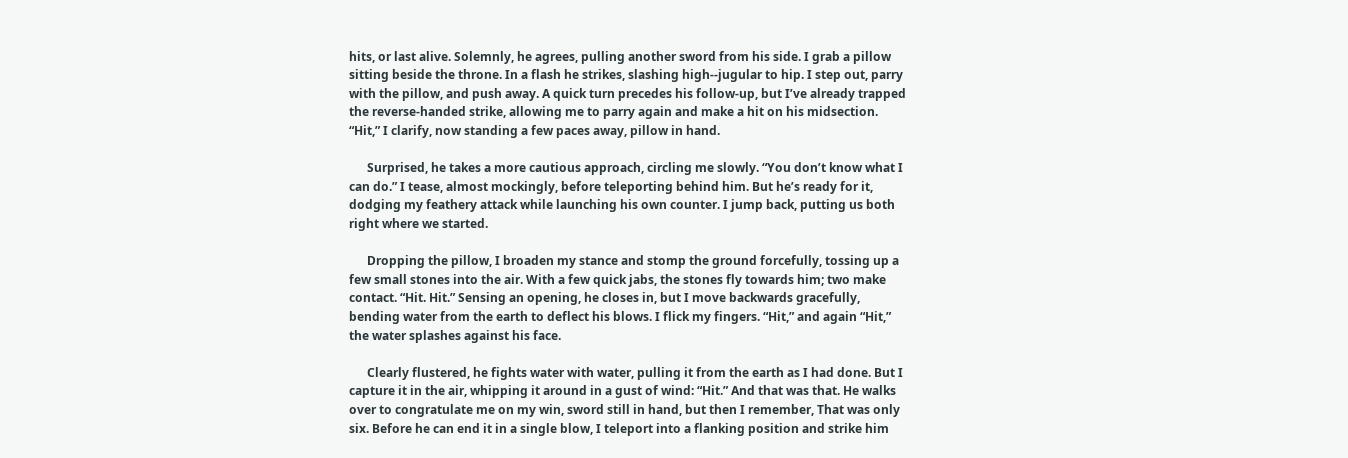hits, or last alive. Solemnly, he agrees, pulling another sword from his side. I grab a pillow sitting beside the throne. In a flash he strikes, slashing high--jugular to hip. I step out, parry with the pillow, and push away. A quick turn precedes his follow-up, but I’ve already trapped the reverse-handed strike, allowing me to parry again and make a hit on his midsection. “Hit,” I clarify, now standing a few paces away, pillow in hand.

      Surprised, he takes a more cautious approach, circling me slowly. “You don’t know what I can do.” I tease, almost mockingly, before teleporting behind him. But he’s ready for it, dodging my feathery attack while launching his own counter. I jump back, putting us both right where we started.

      Dropping the pillow, I broaden my stance and stomp the ground forcefully, tossing up a few small stones into the air. With a few quick jabs, the stones fly towards him; two make contact. “Hit. Hit.” Sensing an opening, he closes in, but I move backwards gracefully, bending water from the earth to deflect his blows. I flick my fingers. “Hit,” and again “Hit,” the water splashes against his face.

      Clearly flustered, he fights water with water, pulling it from the earth as I had done. But I capture it in the air, whipping it around in a gust of wind: “Hit.” And that was that. He walks over to congratulate me on my win, sword still in hand, but then I remember, That was only six. Before he can end it in a single blow, I teleport into a flanking position and strike him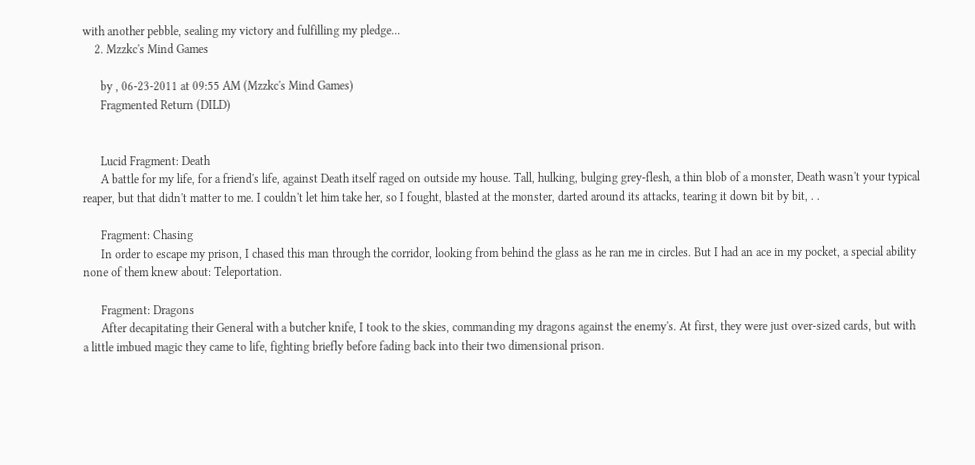with another pebble, sealing my victory and fulfilling my pledge...
    2. Mzzkc's Mind Games

      by , 06-23-2011 at 09:55 AM (Mzzkc's Mind Games)
      Fragmented Return (DILD)


      Lucid Fragment: Death
      A battle for my life, for a friend's life, against Death itself raged on outside my house. Tall, hulking, bulging grey-flesh, a thin blob of a monster, Death wasn't your typical reaper, but that didn't matter to me. I couldn't let him take her, so I fought, blasted at the monster, darted around its attacks, tearing it down bit by bit, . .

      Fragment: Chasing
      In order to escape my prison, I chased this man through the corridor, looking from behind the glass as he ran me in circles. But I had an ace in my pocket, a special ability none of them knew about: Teleportation.

      Fragment: Dragons
      After decapitating their General with a butcher knife, I took to the skies, commanding my dragons against the enemy's. At first, they were just over-sized cards, but with a little imbued magic they came to life, fighting briefly before fading back into their two dimensional prison.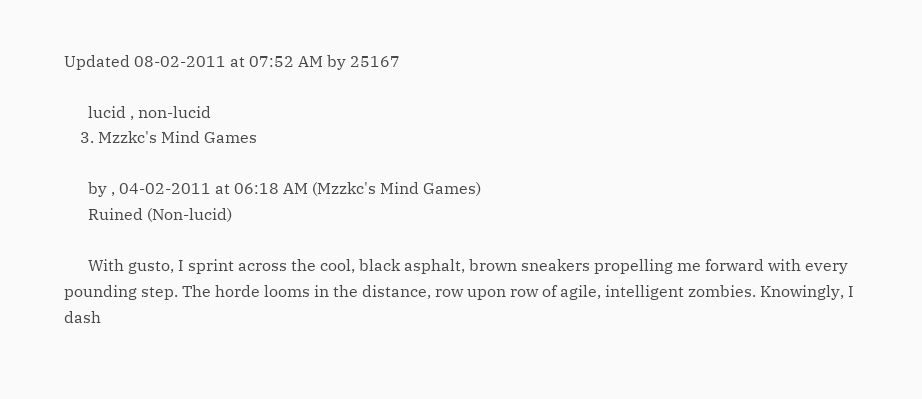Updated 08-02-2011 at 07:52 AM by 25167

      lucid , non-lucid
    3. Mzzkc's Mind Games

      by , 04-02-2011 at 06:18 AM (Mzzkc's Mind Games)
      Ruined (Non-lucid)

      With gusto, I sprint across the cool, black asphalt, brown sneakers propelling me forward with every pounding step. The horde looms in the distance, row upon row of agile, intelligent zombies. Knowingly, I dash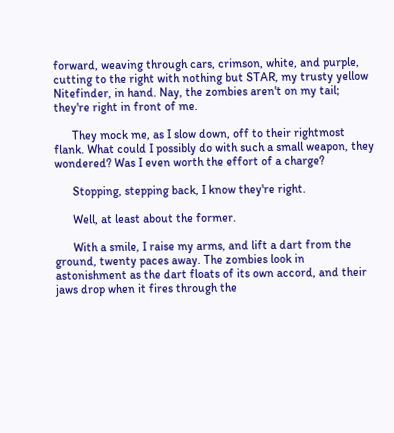forward, weaving through cars, crimson, white, and purple, cutting to the right with nothing but STAR, my trusty yellow Nitefinder, in hand. Nay, the zombies aren't on my tail; they're right in front of me.

      They mock me, as I slow down, off to their rightmost flank. What could I possibly do with such a small weapon, they wondered? Was I even worth the effort of a charge?

      Stopping, stepping back, I know they're right.

      Well, at least about the former.

      With a smile, I raise my arms, and lift a dart from the ground, twenty paces away. The zombies look in astonishment as the dart floats of its own accord, and their jaws drop when it fires through the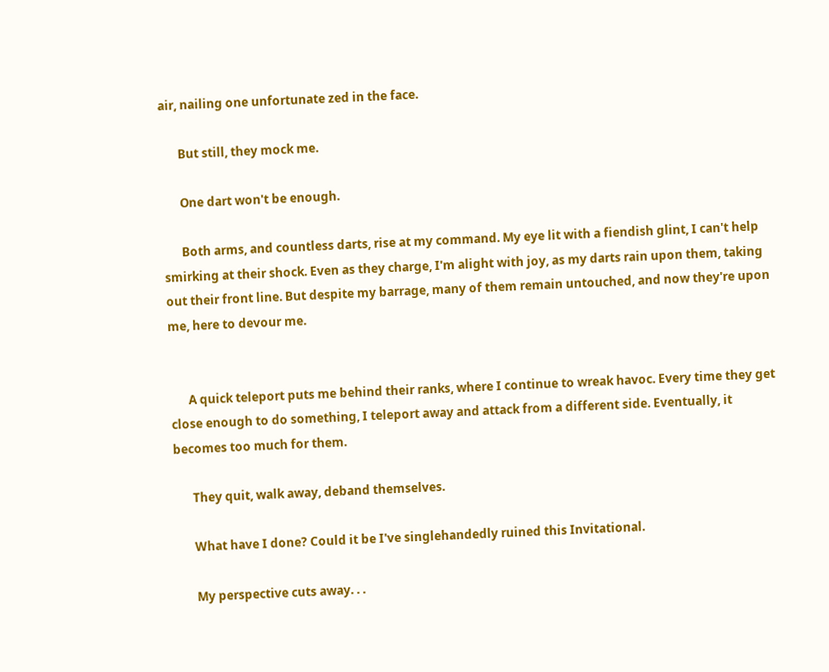air, nailing one unfortunate zed in the face.

      But still, they mock me.

      One dart won't be enough.

      Both arms, and countless darts, rise at my command. My eye lit with a fiendish glint, I can't help smirking at their shock. Even as they charge, I'm alight with joy, as my darts rain upon them, taking out their front line. But despite my barrage, many of them remain untouched, and now they're upon me, here to devour me.


      A quick teleport puts me behind their ranks, where I continue to wreak havoc. Every time they get close enough to do something, I teleport away and attack from a different side. Eventually, it becomes too much for them.

      They quit, walk away, deband themselves.

      What have I done? Could it be I've singlehandedly ruined this Invitational.

      My perspective cuts away. . .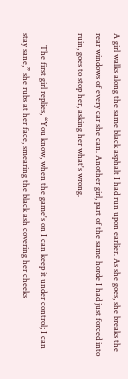A girl walks along the same black asphalt I had run upon earlier. As she goes, she breaks the rear windows of every car she can. Another girl, part of the same horde I had just forced into ruin, goes to stop her, asking her what's wrong.

      The first girl replies, “You know, when the game's on I can keep it under control; I can stay sane,” she rubs at her face, smearing the black ash covering her cheeks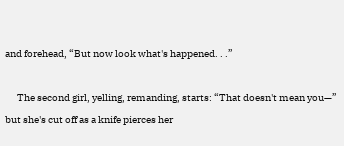and forehead, “But now look what's happened. . .”

      The second girl, yelling, remanding, starts: “That doesn't mean you—” but she's cut off as a knife pierces her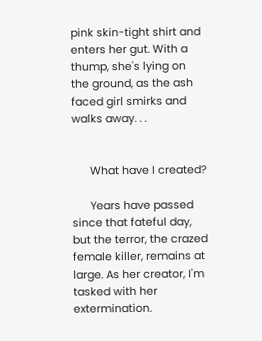pink skin-tight shirt and enters her gut. With a thump, she's lying on the ground, as the ash faced girl smirks and walks away. . .


      What have I created?

      Years have passed since that fateful day, but the terror, the crazed female killer, remains at large. As her creator, I'm tasked with her extermination.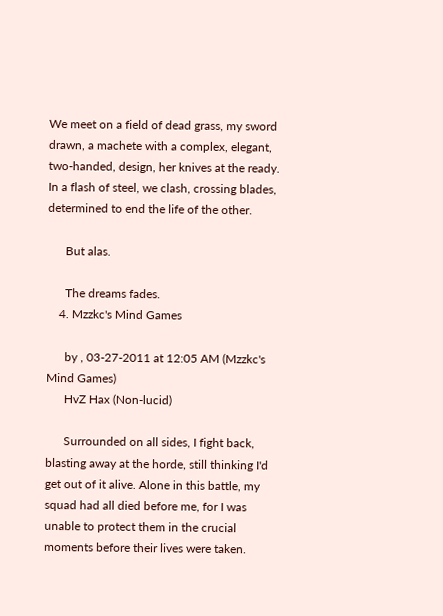We meet on a field of dead grass, my sword drawn, a machete with a complex, elegant, two-handed, design, her knives at the ready. In a flash of steel, we clash, crossing blades, determined to end the life of the other.

      But alas.

      The dreams fades.
    4. Mzzkc's Mind Games

      by , 03-27-2011 at 12:05 AM (Mzzkc's Mind Games)
      HvZ Hax (Non-lucid)

      Surrounded on all sides, I fight back, blasting away at the horde, still thinking I'd get out of it alive. Alone in this battle, my squad had all died before me, for I was unable to protect them in the crucial moments before their lives were taken.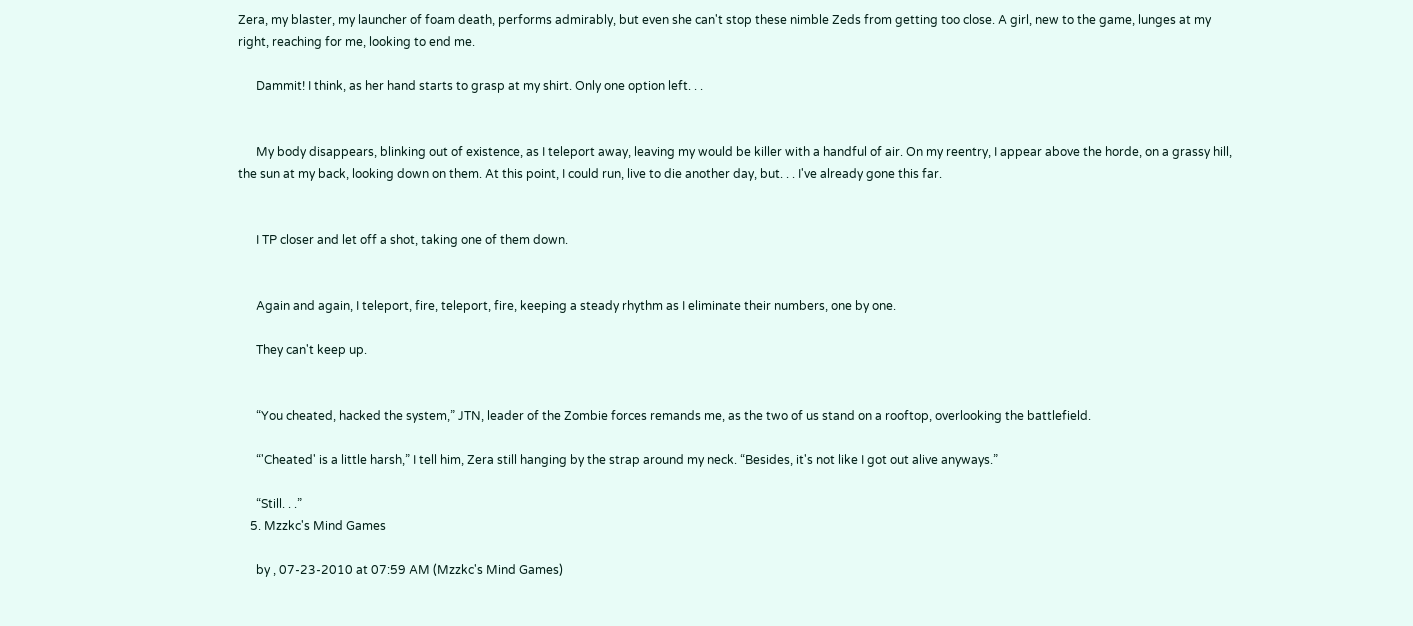Zera, my blaster, my launcher of foam death, performs admirably, but even she can't stop these nimble Zeds from getting too close. A girl, new to the game, lunges at my right, reaching for me, looking to end me.

      Dammit! I think, as her hand starts to grasp at my shirt. Only one option left. . .


      My body disappears, blinking out of existence, as I teleport away, leaving my would be killer with a handful of air. On my reentry, I appear above the horde, on a grassy hill, the sun at my back, looking down on them. At this point, I could run, live to die another day, but. . . I've already gone this far.


      I TP closer and let off a shot, taking one of them down.


      Again and again, I teleport, fire, teleport, fire, keeping a steady rhythm as I eliminate their numbers, one by one.

      They can't keep up.


      “You cheated, hacked the system,” JTN, leader of the Zombie forces remands me, as the two of us stand on a rooftop, overlooking the battlefield.

      “'Cheated' is a little harsh,” I tell him, Zera still hanging by the strap around my neck. “Besides, it's not like I got out alive anyways.”

      “Still. . .”
    5. Mzzkc's Mind Games

      by , 07-23-2010 at 07:59 AM (Mzzkc's Mind Games)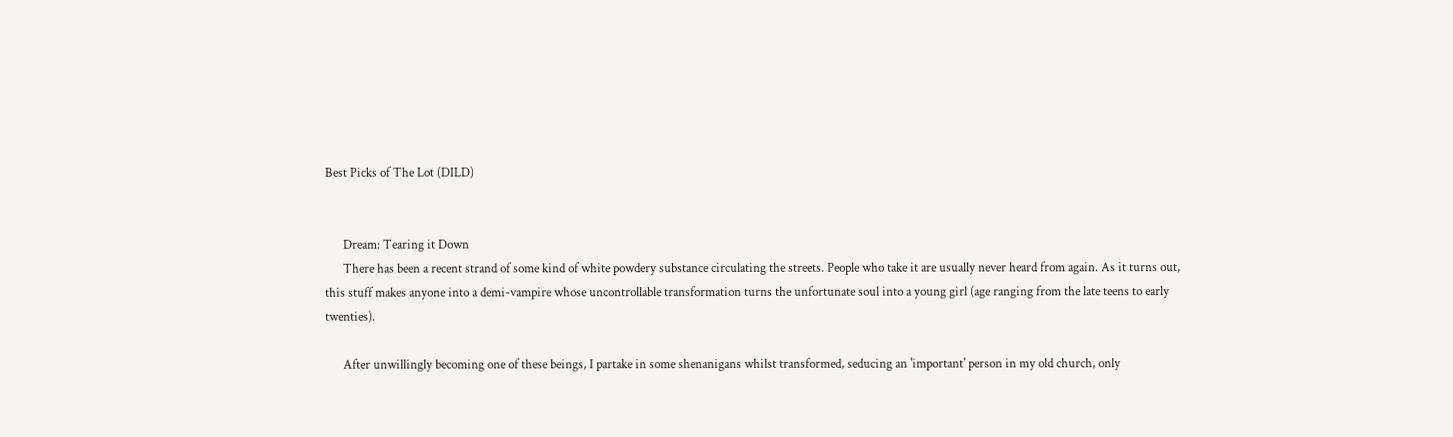Best Picks of The Lot (DILD)


      Dream: Tearing it Down
      There has been a recent strand of some kind of white powdery substance circulating the streets. People who take it are usually never heard from again. As it turns out, this stuff makes anyone into a demi-vampire whose uncontrollable transformation turns the unfortunate soul into a young girl (age ranging from the late teens to early twenties).

      After unwillingly becoming one of these beings, I partake in some shenanigans whilst transformed, seducing an 'important' person in my old church, only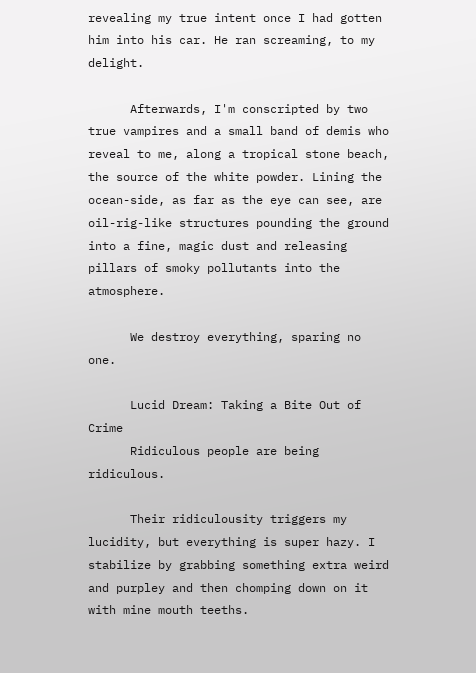revealing my true intent once I had gotten him into his car. He ran screaming, to my delight.

      Afterwards, I'm conscripted by two true vampires and a small band of demis who reveal to me, along a tropical stone beach, the source of the white powder. Lining the ocean-side, as far as the eye can see, are oil-rig-like structures pounding the ground into a fine, magic dust and releasing pillars of smoky pollutants into the atmosphere.

      We destroy everything, sparing no one.

      Lucid Dream: Taking a Bite Out of Crime
      Ridiculous people are being ridiculous.

      Their ridiculousity triggers my lucidity, but everything is super hazy. I stabilize by grabbing something extra weird and purpley and then chomping down on it with mine mouth teeths.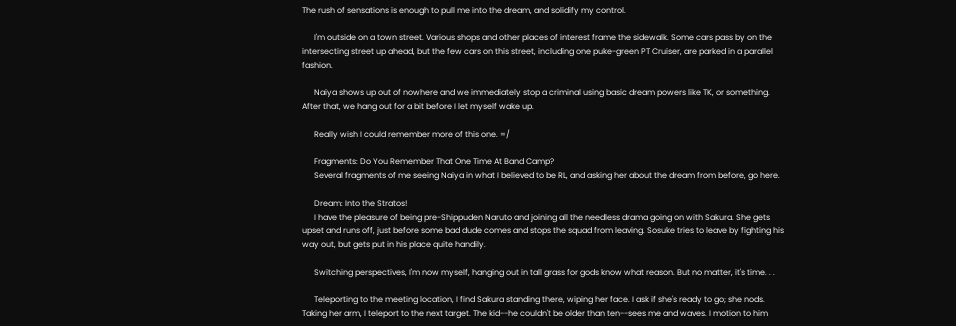The rush of sensations is enough to pull me into the dream, and solidify my control.

      I'm outside on a town street. Various shops and other places of interest frame the sidewalk. Some cars pass by on the intersecting street up ahead, but the few cars on this street, including one puke-green PT Cruiser, are parked in a parallel fashion.

      Naiya shows up out of nowhere and we immediately stop a criminal using basic dream powers like TK, or something. After that, we hang out for a bit before I let myself wake up.

      Really wish I could remember more of this one. =/

      Fragments: Do You Remember That One Time At Band Camp?
      Several fragments of me seeing Naiya in what I believed to be RL, and asking her about the dream from before, go here.

      Dream: Into the Stratos!
      I have the pleasure of being pre-Shippuden Naruto and joining all the needless drama going on with Sakura. She gets upset and runs off, just before some bad dude comes and stops the squad from leaving. Sosuke tries to leave by fighting his way out, but gets put in his place quite handily.

      Switching perspectives, I'm now myself, hanging out in tall grass for gods know what reason. But no matter, it's time. . .

      Teleporting to the meeting location, I find Sakura standing there, wiping her face. I ask if she's ready to go; she nods. Taking her arm, I teleport to the next target. The kid--he couldn't be older than ten--sees me and waves. I motion to him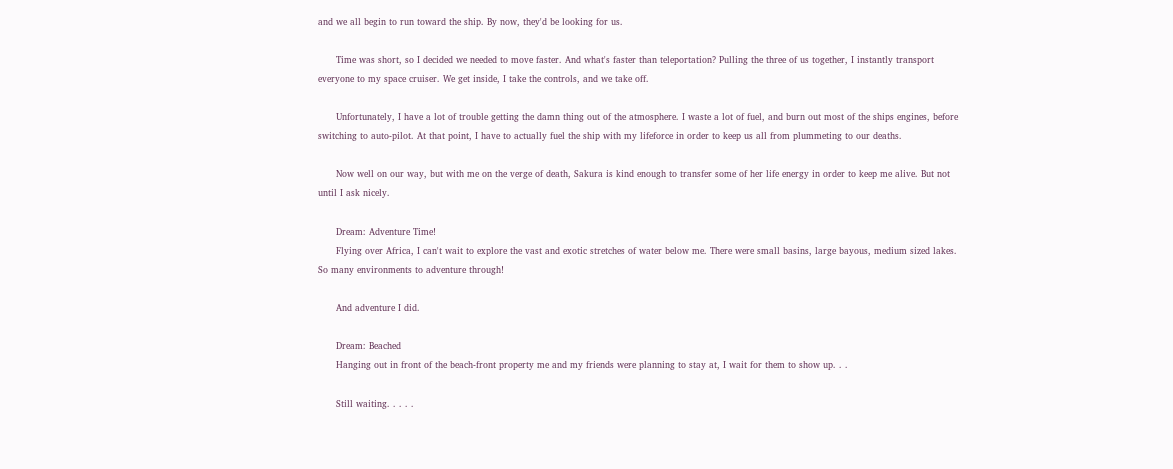and we all begin to run toward the ship. By now, they'd be looking for us.

      Time was short, so I decided we needed to move faster. And what's faster than teleportation? Pulling the three of us together, I instantly transport everyone to my space cruiser. We get inside, I take the controls, and we take off.

      Unfortunately, I have a lot of trouble getting the damn thing out of the atmosphere. I waste a lot of fuel, and burn out most of the ships engines, before switching to auto-pilot. At that point, I have to actually fuel the ship with my lifeforce in order to keep us all from plummeting to our deaths.

      Now well on our way, but with me on the verge of death, Sakura is kind enough to transfer some of her life energy in order to keep me alive. But not until I ask nicely.

      Dream: Adventure Time!
      Flying over Africa, I can't wait to explore the vast and exotic stretches of water below me. There were small basins, large bayous, medium sized lakes. So many environments to adventure through!

      And adventure I did.

      Dream: Beached
      Hanging out in front of the beach-front property me and my friends were planning to stay at, I wait for them to show up. . .

      Still waiting. . . . .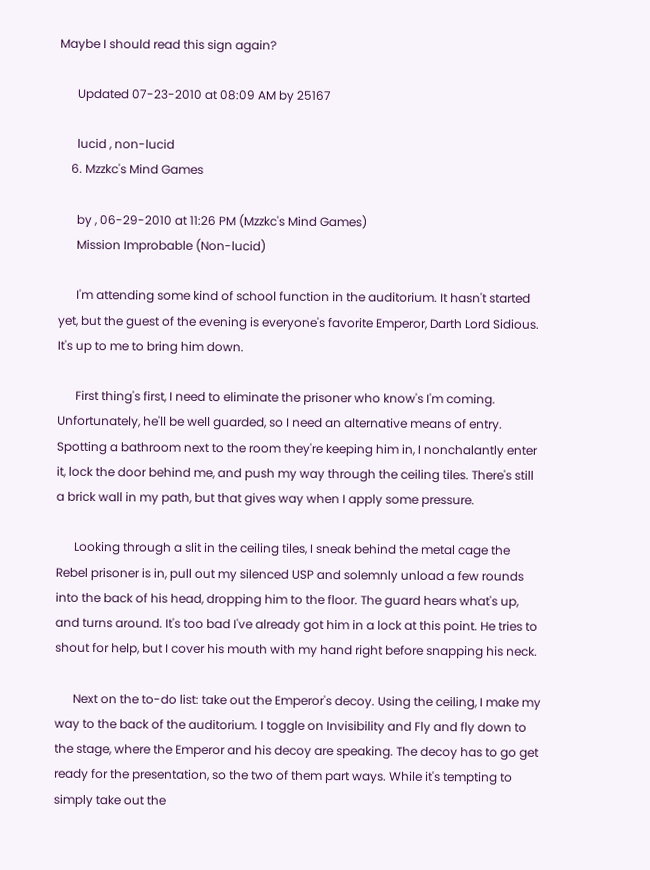Maybe I should read this sign again?

      Updated 07-23-2010 at 08:09 AM by 25167

      lucid , non-lucid
    6. Mzzkc's Mind Games

      by , 06-29-2010 at 11:26 PM (Mzzkc's Mind Games)
      Mission Improbable (Non-lucid)

      I'm attending some kind of school function in the auditorium. It hasn't started yet, but the guest of the evening is everyone's favorite Emperor, Darth Lord Sidious. It's up to me to bring him down.

      First thing's first, I need to eliminate the prisoner who know's I'm coming. Unfortunately, he'll be well guarded, so I need an alternative means of entry. Spotting a bathroom next to the room they're keeping him in, I nonchalantly enter it, lock the door behind me, and push my way through the ceiling tiles. There's still a brick wall in my path, but that gives way when I apply some pressure.

      Looking through a slit in the ceiling tiles, I sneak behind the metal cage the Rebel prisoner is in, pull out my silenced USP and solemnly unload a few rounds into the back of his head, dropping him to the floor. The guard hears what's up, and turns around. It's too bad I've already got him in a lock at this point. He tries to shout for help, but I cover his mouth with my hand right before snapping his neck.

      Next on the to-do list: take out the Emperor's decoy. Using the ceiling, I make my way to the back of the auditorium. I toggle on Invisibility and Fly and fly down to the stage, where the Emperor and his decoy are speaking. The decoy has to go get ready for the presentation, so the two of them part ways. While it's tempting to simply take out the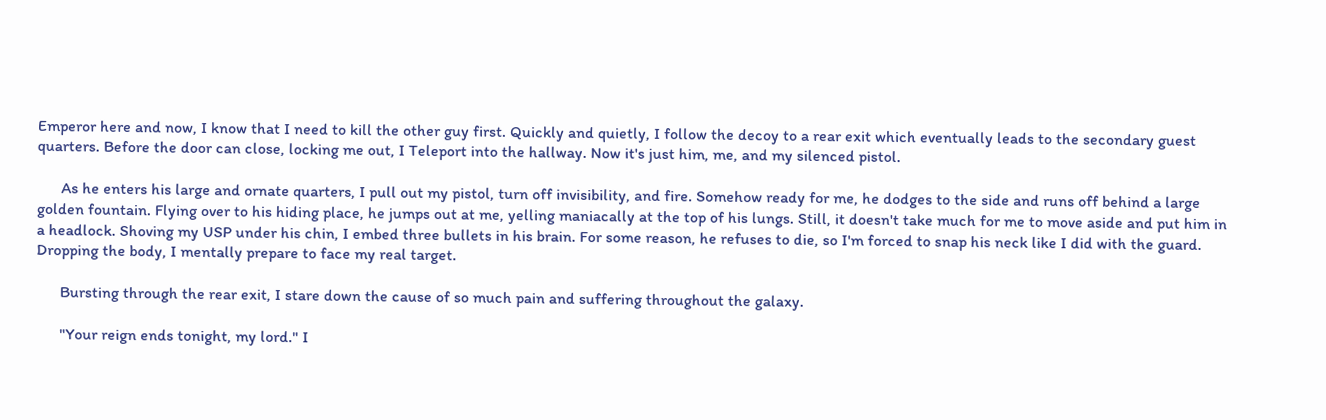Emperor here and now, I know that I need to kill the other guy first. Quickly and quietly, I follow the decoy to a rear exit which eventually leads to the secondary guest quarters. Before the door can close, locking me out, I Teleport into the hallway. Now it's just him, me, and my silenced pistol.

      As he enters his large and ornate quarters, I pull out my pistol, turn off invisibility, and fire. Somehow ready for me, he dodges to the side and runs off behind a large golden fountain. Flying over to his hiding place, he jumps out at me, yelling maniacally at the top of his lungs. Still, it doesn't take much for me to move aside and put him in a headlock. Shoving my USP under his chin, I embed three bullets in his brain. For some reason, he refuses to die, so I'm forced to snap his neck like I did with the guard. Dropping the body, I mentally prepare to face my real target.

      Bursting through the rear exit, I stare down the cause of so much pain and suffering throughout the galaxy.

      "Your reign ends tonight, my lord." I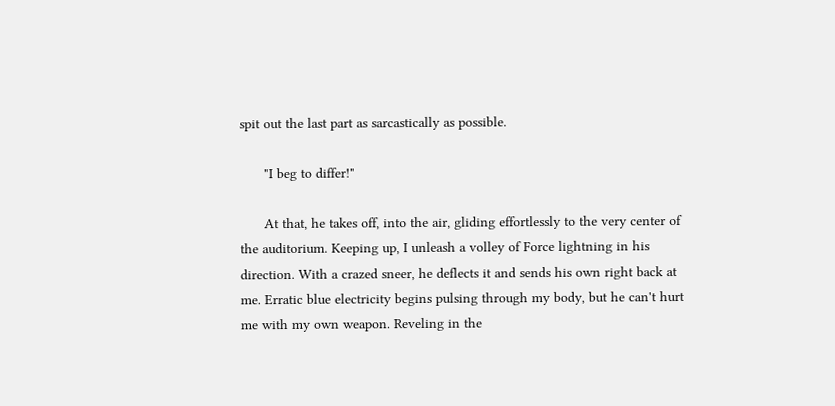spit out the last part as sarcastically as possible.

      "I beg to differ!"

      At that, he takes off, into the air, gliding effortlessly to the very center of the auditorium. Keeping up, I unleash a volley of Force lightning in his direction. With a crazed sneer, he deflects it and sends his own right back at me. Erratic blue electricity begins pulsing through my body, but he can't hurt me with my own weapon. Reveling in the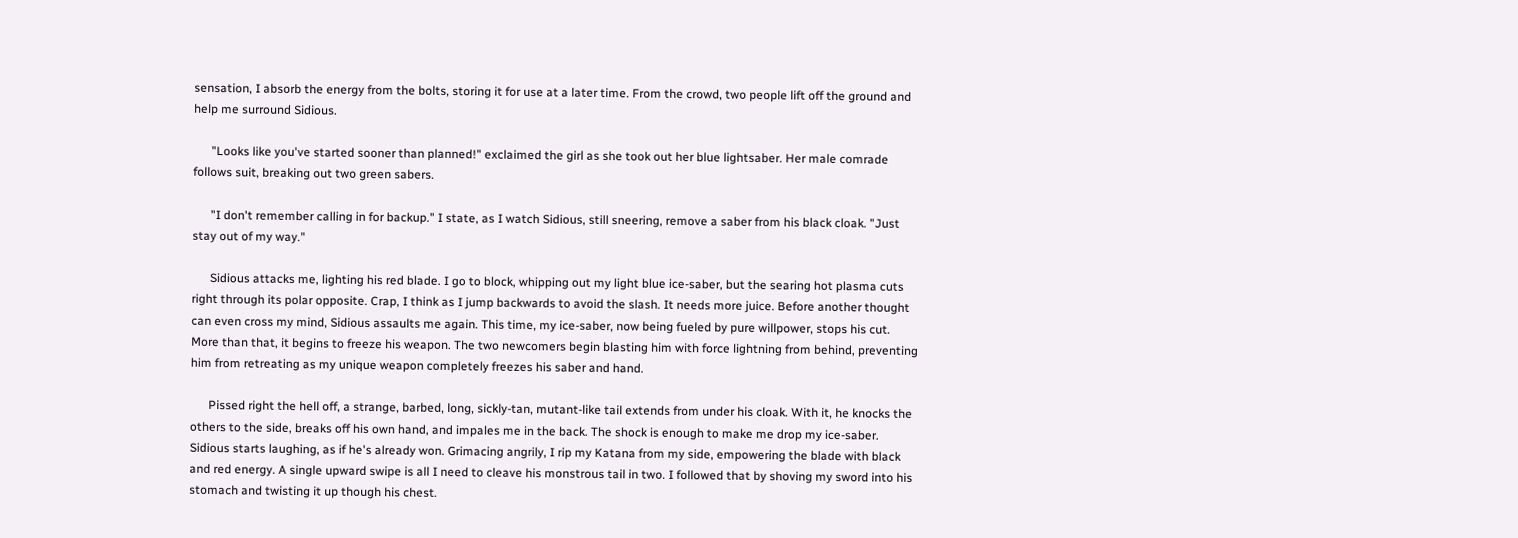sensation, I absorb the energy from the bolts, storing it for use at a later time. From the crowd, two people lift off the ground and help me surround Sidious.

      "Looks like you've started sooner than planned!" exclaimed the girl as she took out her blue lightsaber. Her male comrade follows suit, breaking out two green sabers.

      "I don't remember calling in for backup." I state, as I watch Sidious, still sneering, remove a saber from his black cloak. "Just stay out of my way."

      Sidious attacks me, lighting his red blade. I go to block, whipping out my light blue ice-saber, but the searing hot plasma cuts right through its polar opposite. Crap, I think as I jump backwards to avoid the slash. It needs more juice. Before another thought can even cross my mind, Sidious assaults me again. This time, my ice-saber, now being fueled by pure willpower, stops his cut. More than that, it begins to freeze his weapon. The two newcomers begin blasting him with force lightning from behind, preventing him from retreating as my unique weapon completely freezes his saber and hand.

      Pissed right the hell off, a strange, barbed, long, sickly-tan, mutant-like tail extends from under his cloak. With it, he knocks the others to the side, breaks off his own hand, and impales me in the back. The shock is enough to make me drop my ice-saber. Sidious starts laughing, as if he's already won. Grimacing angrily, I rip my Katana from my side, empowering the blade with black and red energy. A single upward swipe is all I need to cleave his monstrous tail in two. I followed that by shoving my sword into his stomach and twisting it up though his chest.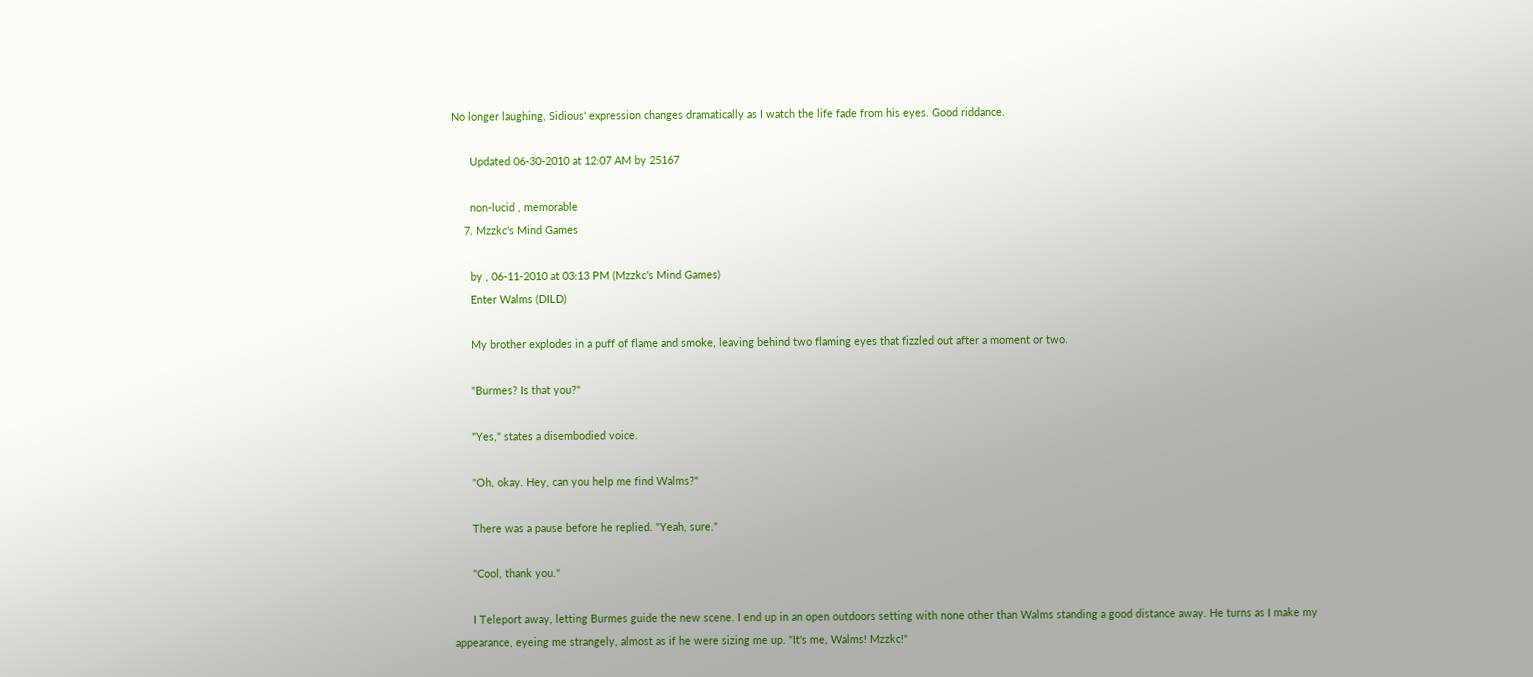No longer laughing, Sidious' expression changes dramatically as I watch the life fade from his eyes. Good riddance.

      Updated 06-30-2010 at 12:07 AM by 25167

      non-lucid , memorable
    7. Mzzkc's Mind Games

      by , 06-11-2010 at 03:13 PM (Mzzkc's Mind Games)
      Enter Walms (DILD)

      My brother explodes in a puff of flame and smoke, leaving behind two flaming eyes that fizzled out after a moment or two.

      "Burmes? Is that you?"

      "Yes," states a disembodied voice.

      "Oh, okay. Hey, can you help me find Walms?"

      There was a pause before he replied. "Yeah, sure."

      "Cool, thank you."

      I Teleport away, letting Burmes guide the new scene. I end up in an open outdoors setting with none other than Walms standing a good distance away. He turns as I make my appearance, eyeing me strangely, almost as if he were sizing me up. "It's me, Walms! Mzzkc!"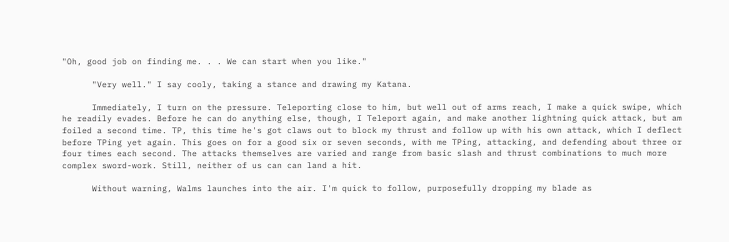"Oh, good job on finding me. . . We can start when you like."

      "Very well." I say cooly, taking a stance and drawing my Katana.

      Immediately, I turn on the pressure. Teleporting close to him, but well out of arms reach, I make a quick swipe, which he readily evades. Before he can do anything else, though, I Teleport again, and make another lightning quick attack, but am foiled a second time. TP, this time he's got claws out to block my thrust and follow up with his own attack, which I deflect before TPing yet again. This goes on for a good six or seven seconds, with me TPing, attacking, and defending about three or four times each second. The attacks themselves are varied and range from basic slash and thrust combinations to much more complex sword-work. Still, neither of us can can land a hit.

      Without warning, Walms launches into the air. I'm quick to follow, purposefully dropping my blade as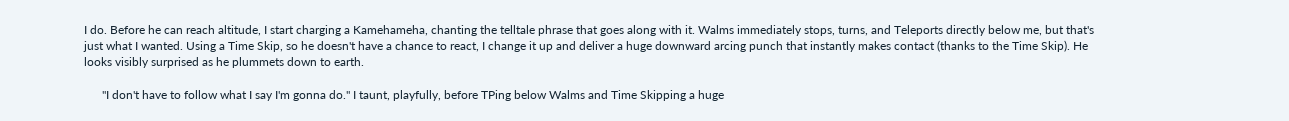I do. Before he can reach altitude, I start charging a Kamehameha, chanting the telltale phrase that goes along with it. Walms immediately stops, turns, and Teleports directly below me, but that's just what I wanted. Using a Time Skip, so he doesn't have a chance to react, I change it up and deliver a huge downward arcing punch that instantly makes contact (thanks to the Time Skip). He looks visibly surprised as he plummets down to earth.

      "I don't have to follow what I say I'm gonna do." I taunt, playfully, before TPing below Walms and Time Skipping a huge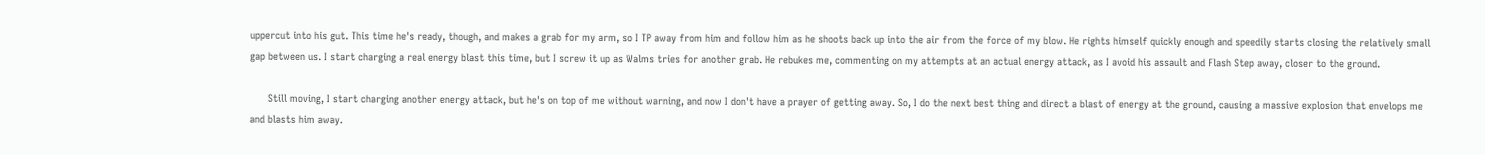uppercut into his gut. This time he's ready, though, and makes a grab for my arm, so I TP away from him and follow him as he shoots back up into the air from the force of my blow. He rights himself quickly enough and speedily starts closing the relatively small gap between us. I start charging a real energy blast this time, but I screw it up as Walms tries for another grab. He rebukes me, commenting on my attempts at an actual energy attack, as I avoid his assault and Flash Step away, closer to the ground.

      Still moving, I start charging another energy attack, but he's on top of me without warning, and now I don't have a prayer of getting away. So, I do the next best thing and direct a blast of energy at the ground, causing a massive explosion that envelops me and blasts him away.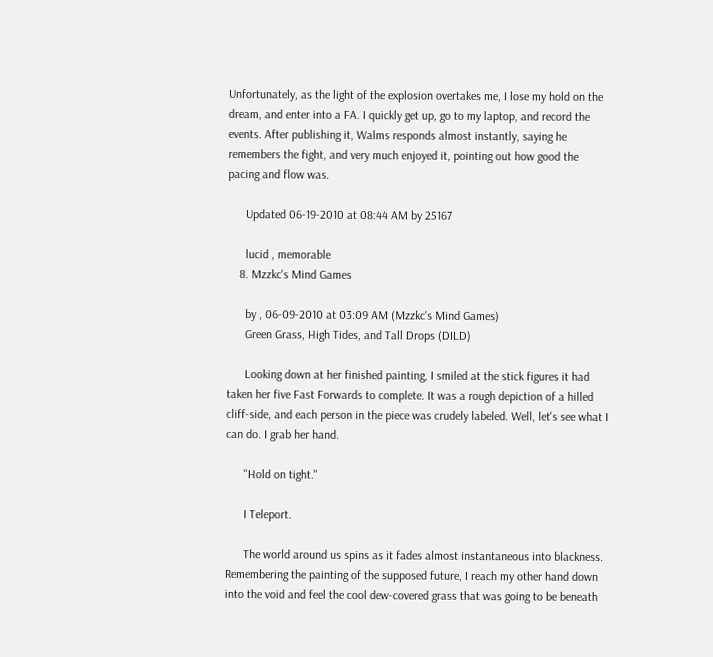Unfortunately, as the light of the explosion overtakes me, I lose my hold on the dream, and enter into a FA. I quickly get up, go to my laptop, and record the events. After publishing it, Walms responds almost instantly, saying he remembers the fight, and very much enjoyed it, pointing out how good the pacing and flow was.

      Updated 06-19-2010 at 08:44 AM by 25167

      lucid , memorable
    8. Mzzkc's Mind Games

      by , 06-09-2010 at 03:09 AM (Mzzkc's Mind Games)
      Green Grass, High Tides, and Tall Drops (DILD)

      Looking down at her finished painting, I smiled at the stick figures it had taken her five Fast Forwards to complete. It was a rough depiction of a hilled cliff-side, and each person in the piece was crudely labeled. Well, let's see what I can do. I grab her hand.

      "Hold on tight."

      I Teleport.

      The world around us spins as it fades almost instantaneous into blackness. Remembering the painting of the supposed future, I reach my other hand down into the void and feel the cool dew-covered grass that was going to be beneath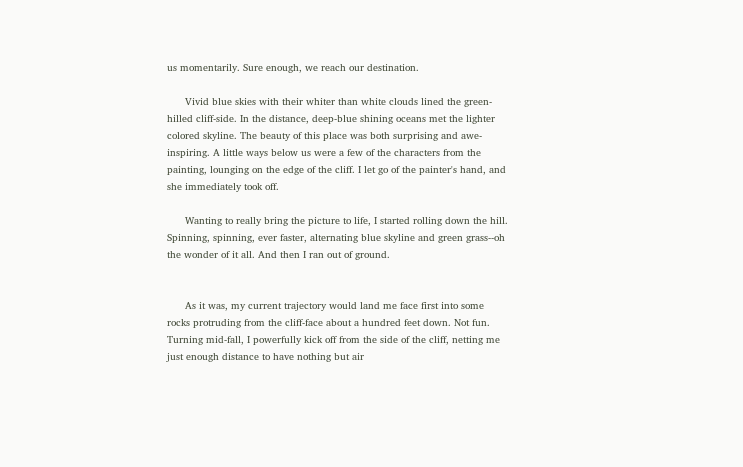us momentarily. Sure enough, we reach our destination.

      Vivid blue skies with their whiter than white clouds lined the green-hilled cliff-side. In the distance, deep-blue shining oceans met the lighter colored skyline. The beauty of this place was both surprising and awe-inspiring. A little ways below us were a few of the characters from the painting, lounging on the edge of the cliff. I let go of the painter's hand, and she immediately took off.

      Wanting to really bring the picture to life, I started rolling down the hill. Spinning, spinning, ever faster, alternating blue skyline and green grass--oh the wonder of it all. And then I ran out of ground.


      As it was, my current trajectory would land me face first into some rocks protruding from the cliff-face about a hundred feet down. Not fun. Turning mid-fall, I powerfully kick off from the side of the cliff, netting me just enough distance to have nothing but air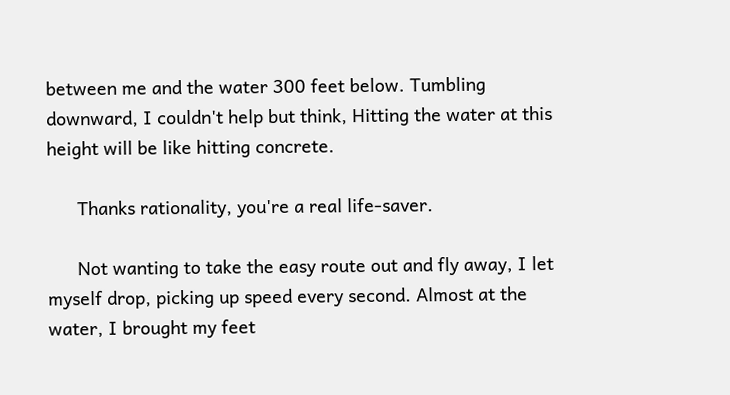between me and the water 300 feet below. Tumbling downward, I couldn't help but think, Hitting the water at this height will be like hitting concrete.

      Thanks rationality, you're a real life-saver.

      Not wanting to take the easy route out and fly away, I let myself drop, picking up speed every second. Almost at the water, I brought my feet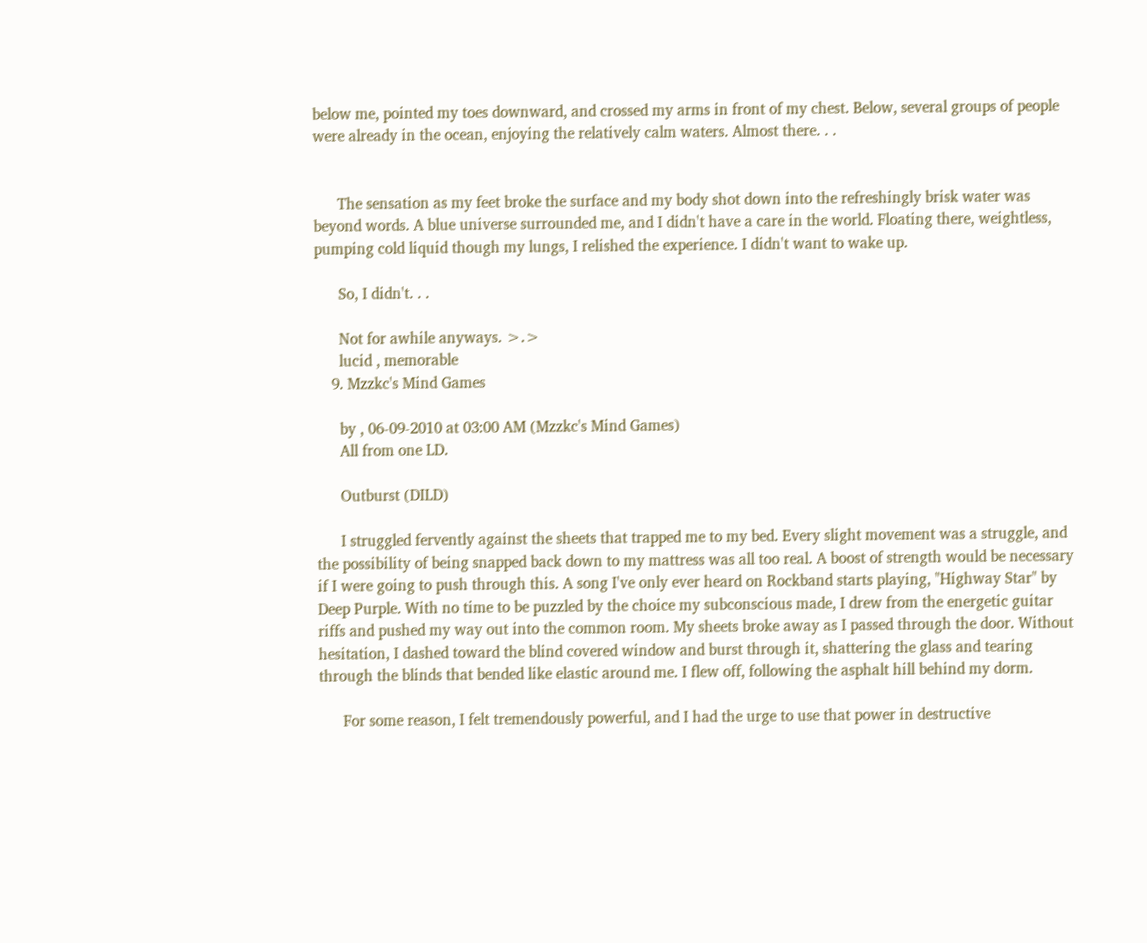below me, pointed my toes downward, and crossed my arms in front of my chest. Below, several groups of people were already in the ocean, enjoying the relatively calm waters. Almost there. . .


      The sensation as my feet broke the surface and my body shot down into the refreshingly brisk water was beyond words. A blue universe surrounded me, and I didn't have a care in the world. Floating there, weightless, pumping cold liquid though my lungs, I relished the experience. I didn't want to wake up.

      So, I didn't. . .

      Not for awhile anyways. >.>
      lucid , memorable
    9. Mzzkc's Mind Games

      by , 06-09-2010 at 03:00 AM (Mzzkc's Mind Games)
      All from one LD.

      Outburst (DILD)

      I struggled fervently against the sheets that trapped me to my bed. Every slight movement was a struggle, and the possibility of being snapped back down to my mattress was all too real. A boost of strength would be necessary if I were going to push through this. A song I've only ever heard on Rockband starts playing, "Highway Star" by Deep Purple. With no time to be puzzled by the choice my subconscious made, I drew from the energetic guitar riffs and pushed my way out into the common room. My sheets broke away as I passed through the door. Without hesitation, I dashed toward the blind covered window and burst through it, shattering the glass and tearing through the blinds that bended like elastic around me. I flew off, following the asphalt hill behind my dorm.

      For some reason, I felt tremendously powerful, and I had the urge to use that power in destructive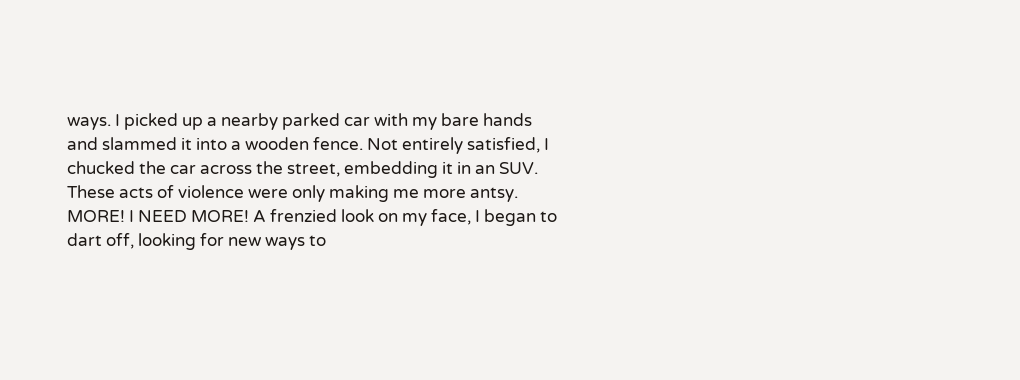ways. I picked up a nearby parked car with my bare hands and slammed it into a wooden fence. Not entirely satisfied, I chucked the car across the street, embedding it in an SUV. These acts of violence were only making me more antsy. MORE! I NEED MORE! A frenzied look on my face, I began to dart off, looking for new ways to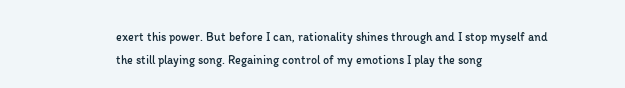exert this power. But before I can, rationality shines through and I stop myself and the still playing song. Regaining control of my emotions I play the song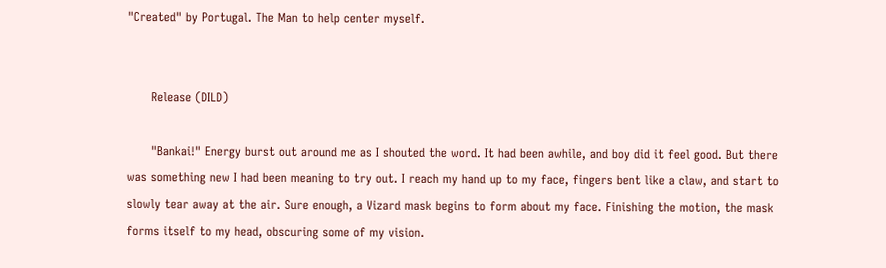"Created" by Portugal. The Man to help center myself.


      Release (DILD)

      "Bankai!" Energy burst out around me as I shouted the word. It had been awhile, and boy did it feel good. But there was something new I had been meaning to try out. I reach my hand up to my face, fingers bent like a claw, and start to slowly tear away at the air. Sure enough, a Vizard mask begins to form about my face. Finishing the motion, the mask forms itself to my head, obscuring some of my vision.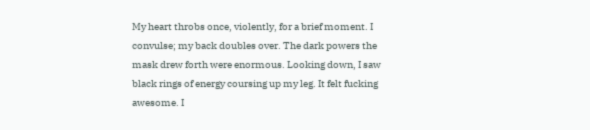My heart throbs once, violently, for a brief moment. I convulse; my back doubles over. The dark powers the mask drew forth were enormous. Looking down, I saw black rings of energy coursing up my leg. It felt fucking awesome. I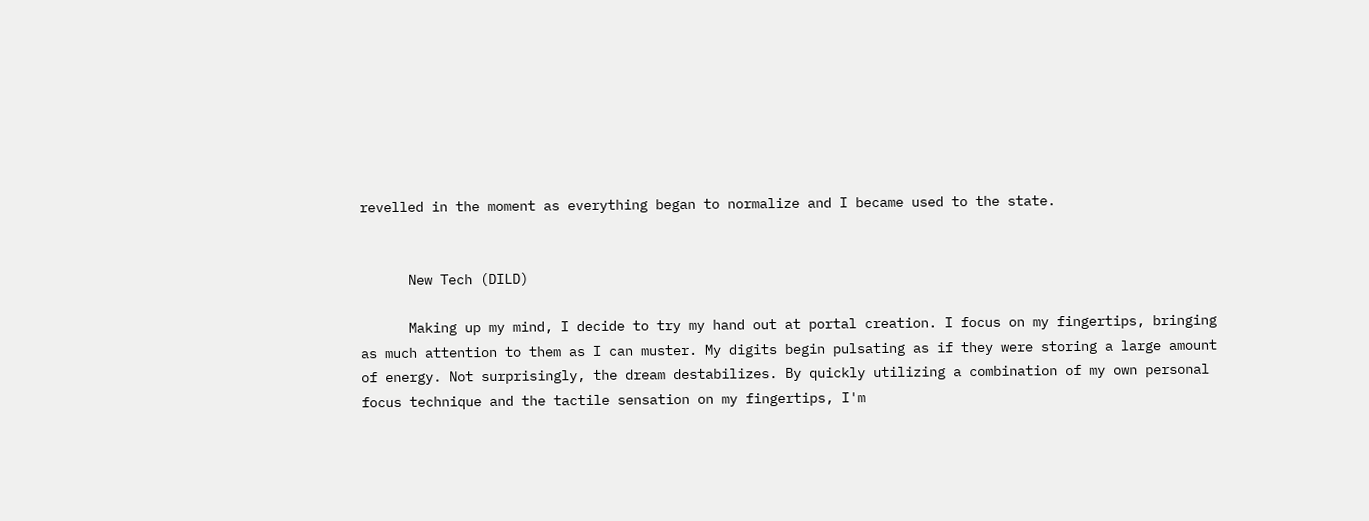revelled in the moment as everything began to normalize and I became used to the state.


      New Tech (DILD)

      Making up my mind, I decide to try my hand out at portal creation. I focus on my fingertips, bringing as much attention to them as I can muster. My digits begin pulsating as if they were storing a large amount of energy. Not surprisingly, the dream destabilizes. By quickly utilizing a combination of my own personal focus technique and the tactile sensation on my fingertips, I'm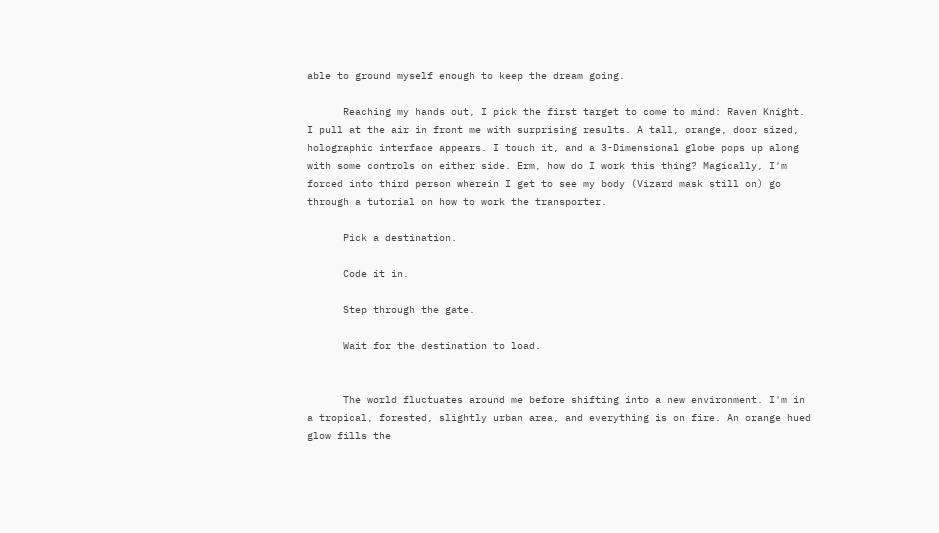able to ground myself enough to keep the dream going.

      Reaching my hands out, I pick the first target to come to mind: Raven Knight. I pull at the air in front me with surprising results. A tall, orange, door sized, holographic interface appears. I touch it, and a 3-Dimensional globe pops up along with some controls on either side. Erm, how do I work this thing? Magically, I'm forced into third person wherein I get to see my body (Vizard mask still on) go through a tutorial on how to work the transporter.

      Pick a destination.

      Code it in.

      Step through the gate.

      Wait for the destination to load.


      The world fluctuates around me before shifting into a new environment. I'm in a tropical, forested, slightly urban area, and everything is on fire. An orange hued glow fills the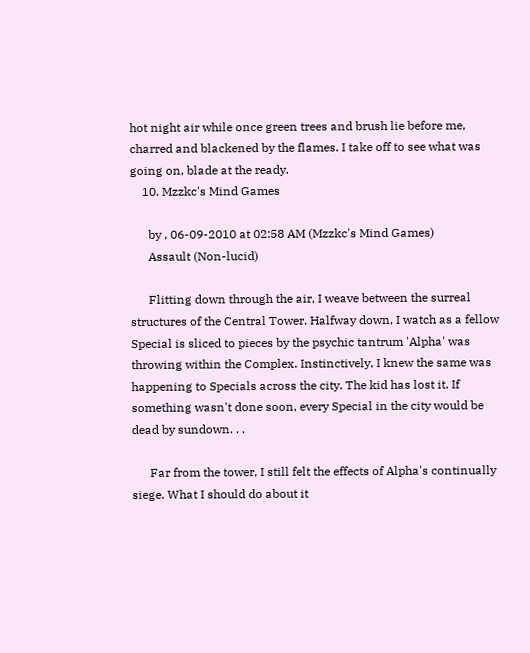hot night air while once green trees and brush lie before me, charred and blackened by the flames. I take off to see what was going on, blade at the ready.
    10. Mzzkc's Mind Games

      by , 06-09-2010 at 02:58 AM (Mzzkc's Mind Games)
      Assault (Non-lucid)

      Flitting down through the air, I weave between the surreal structures of the Central Tower. Halfway down, I watch as a fellow Special is sliced to pieces by the psychic tantrum 'Alpha' was throwing within the Complex. Instinctively, I knew the same was happening to Specials across the city. The kid has lost it. If something wasn't done soon, every Special in the city would be dead by sundown. . .

      Far from the tower, I still felt the effects of Alpha's continually siege. What I should do about it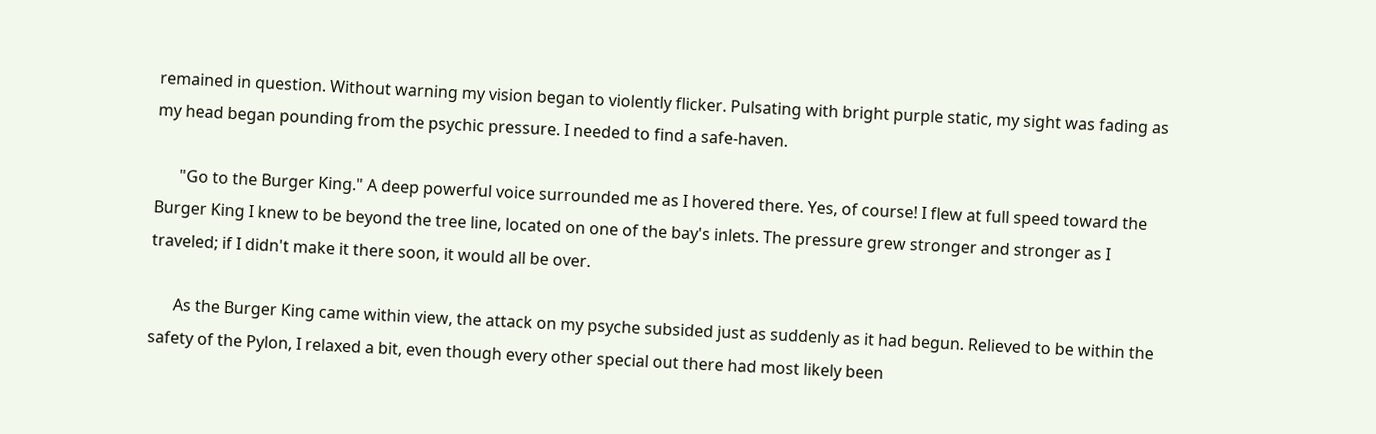remained in question. Without warning my vision began to violently flicker. Pulsating with bright purple static, my sight was fading as my head began pounding from the psychic pressure. I needed to find a safe-haven.

      "Go to the Burger King." A deep powerful voice surrounded me as I hovered there. Yes, of course! I flew at full speed toward the Burger King I knew to be beyond the tree line, located on one of the bay's inlets. The pressure grew stronger and stronger as I traveled; if I didn't make it there soon, it would all be over.

      As the Burger King came within view, the attack on my psyche subsided just as suddenly as it had begun. Relieved to be within the safety of the Pylon, I relaxed a bit, even though every other special out there had most likely been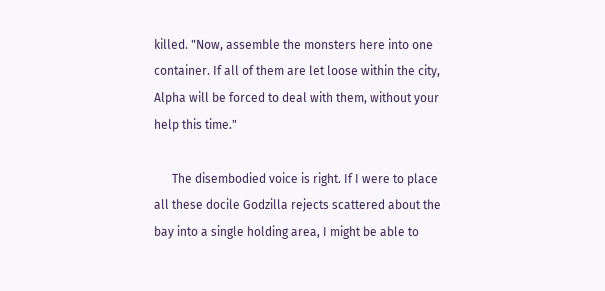killed. "Now, assemble the monsters here into one container. If all of them are let loose within the city, Alpha will be forced to deal with them, without your help this time."

      The disembodied voice is right. If I were to place all these docile Godzilla rejects scattered about the bay into a single holding area, I might be able to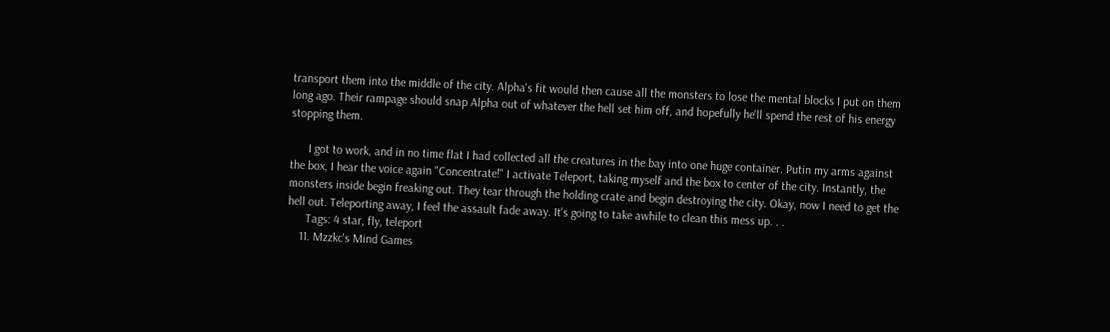transport them into the middle of the city. Alpha's fit would then cause all the monsters to lose the mental blocks I put on them long ago. Their rampage should snap Alpha out of whatever the hell set him off, and hopefully he'll spend the rest of his energy stopping them.

      I got to work, and in no time flat I had collected all the creatures in the bay into one huge container. Putin my arms against the box, I hear the voice again "Concentrate!" I activate Teleport, taking myself and the box to center of the city. Instantly, the monsters inside begin freaking out. They tear through the holding crate and begin destroying the city. Okay, now I need to get the hell out. Teleporting away, I feel the assault fade away. It's going to take awhile to clean this mess up. . .
      Tags: 4 star, fly, teleport
    11. Mzzkc's Mind Games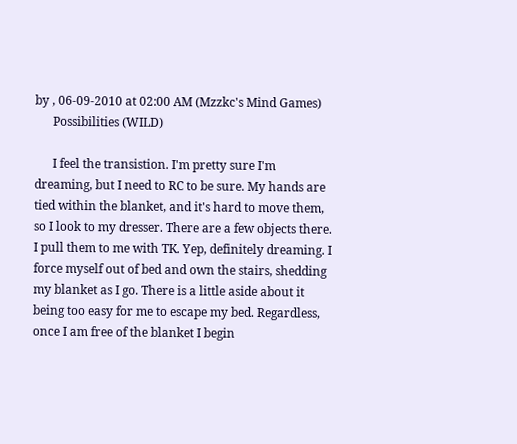by , 06-09-2010 at 02:00 AM (Mzzkc's Mind Games)
      Possibilities (WILD)

      I feel the transistion. I'm pretty sure I'm dreaming, but I need to RC to be sure. My hands are tied within the blanket, and it's hard to move them, so I look to my dresser. There are a few objects there. I pull them to me with TK. Yep, definitely dreaming. I force myself out of bed and own the stairs, shedding my blanket as I go. There is a little aside about it being too easy for me to escape my bed. Regardless, once I am free of the blanket I begin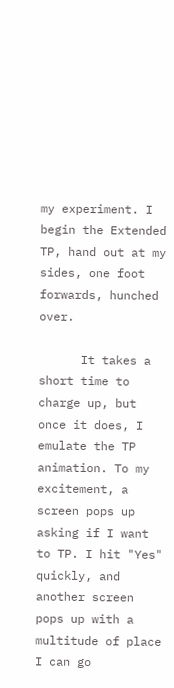my experiment. I begin the Extended TP, hand out at my sides, one foot forwards, hunched over.

      It takes a short time to charge up, but once it does, I emulate the TP animation. To my excitement, a screen pops up asking if I want to TP. I hit "Yes" quickly, and another screen pops up with a multitude of place I can go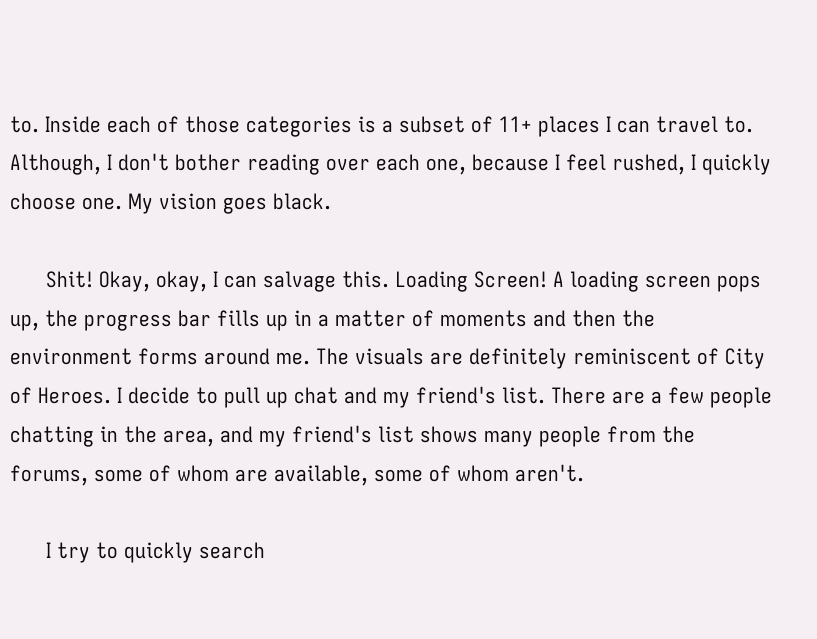to. Inside each of those categories is a subset of 11+ places I can travel to. Although, I don't bother reading over each one, because I feel rushed, I quickly choose one. My vision goes black.

      Shit! Okay, okay, I can salvage this. Loading Screen! A loading screen pops up, the progress bar fills up in a matter of moments and then the environment forms around me. The visuals are definitely reminiscent of City of Heroes. I decide to pull up chat and my friend's list. There are a few people chatting in the area, and my friend's list shows many people from the forums, some of whom are available, some of whom aren't.

      I try to quickly search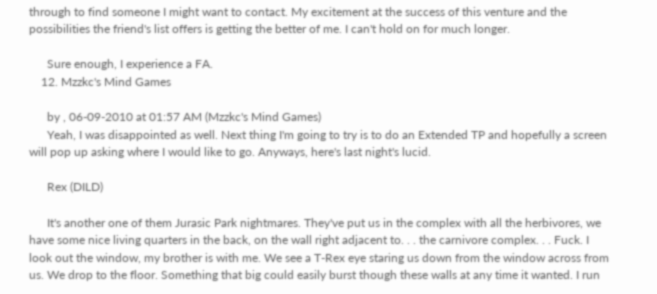through to find someone I might want to contact. My excitement at the success of this venture and the possibilities the friend's list offers is getting the better of me. I can't hold on for much longer.

      Sure enough, I experience a FA.
    12. Mzzkc's Mind Games

      by , 06-09-2010 at 01:57 AM (Mzzkc's Mind Games)
      Yeah, I was disappointed as well. Next thing I'm going to try is to do an Extended TP and hopefully a screen will pop up asking where I would like to go. Anyways, here's last night's lucid.

      Rex (DILD)

      It's another one of them Jurasic Park nightmares. They've put us in the complex with all the herbivores, we have some nice living quarters in the back, on the wall right adjacent to. . . the carnivore complex. . . Fuck. I look out the window, my brother is with me. We see a T-Rex eye staring us down from the window across from us. We drop to the floor. Something that big could easily burst though these walls at any time it wanted. I run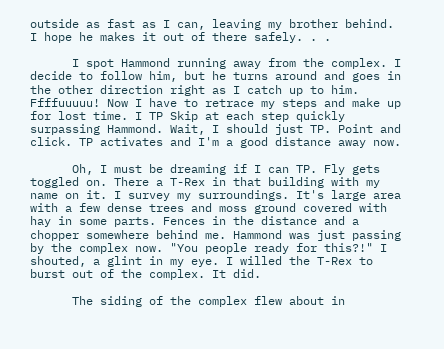outside as fast as I can, leaving my brother behind. I hope he makes it out of there safely. . .

      I spot Hammond running away from the complex. I decide to follow him, but he turns around and goes in the other direction right as I catch up to him. Ffffuuuuu! Now I have to retrace my steps and make up for lost time. I TP Skip at each step quickly surpassing Hammond. Wait, I should just TP. Point and click. TP activates and I'm a good distance away now.

      Oh, I must be dreaming if I can TP. Fly gets toggled on. There a T-Rex in that building with my name on it. I survey my surroundings. It's large area with a few dense trees and moss ground covered with hay in some parts. Fences in the distance and a chopper somewhere behind me. Hammond was just passing by the complex now. "You people ready for this?!" I shouted, a glint in my eye. I willed the T-Rex to burst out of the complex. It did.

      The siding of the complex flew about in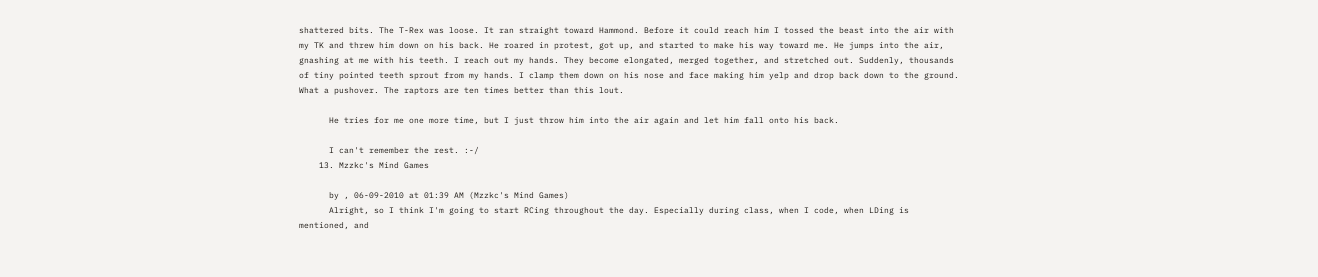shattered bits. The T-Rex was loose. It ran straight toward Hammond. Before it could reach him I tossed the beast into the air with my TK and threw him down on his back. He roared in protest, got up, and started to make his way toward me. He jumps into the air, gnashing at me with his teeth. I reach out my hands. They become elongated, merged together, and stretched out. Suddenly, thousands of tiny pointed teeth sprout from my hands. I clamp them down on his nose and face making him yelp and drop back down to the ground. What a pushover. The raptors are ten times better than this lout.

      He tries for me one more time, but I just throw him into the air again and let him fall onto his back.

      I can't remember the rest. :-/
    13. Mzzkc's Mind Games

      by , 06-09-2010 at 01:39 AM (Mzzkc's Mind Games)
      Alright, so I think I'm going to start RCing throughout the day. Especially during class, when I code, when LDing is mentioned, and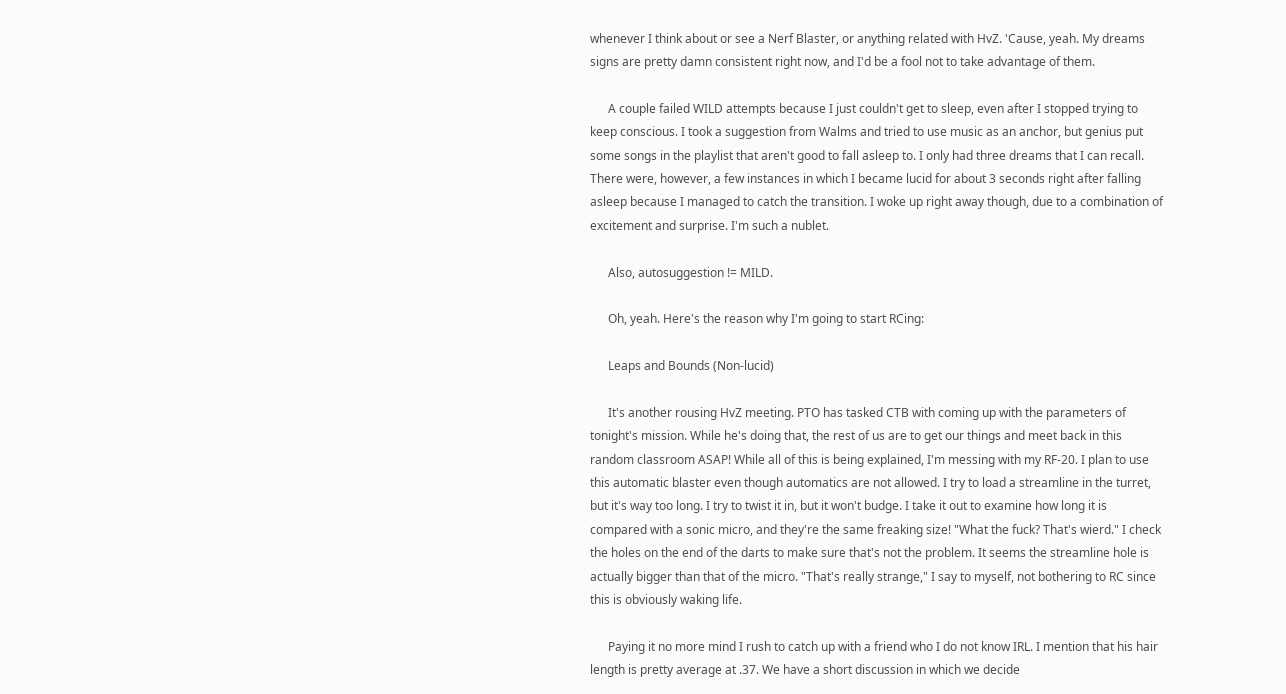whenever I think about or see a Nerf Blaster, or anything related with HvZ. 'Cause, yeah. My dreams signs are pretty damn consistent right now, and I'd be a fool not to take advantage of them.

      A couple failed WILD attempts because I just couldn't get to sleep, even after I stopped trying to keep conscious. I took a suggestion from Walms and tried to use music as an anchor, but genius put some songs in the playlist that aren't good to fall asleep to. I only had three dreams that I can recall. There were, however, a few instances in which I became lucid for about 3 seconds right after falling asleep because I managed to catch the transition. I woke up right away though, due to a combination of excitement and surprise. I'm such a nublet.

      Also, autosuggestion != MILD.

      Oh, yeah. Here's the reason why I'm going to start RCing:

      Leaps and Bounds (Non-lucid)

      It's another rousing HvZ meeting. PTO has tasked CTB with coming up with the parameters of tonight's mission. While he's doing that, the rest of us are to get our things and meet back in this random classroom ASAP! While all of this is being explained, I'm messing with my RF-20. I plan to use this automatic blaster even though automatics are not allowed. I try to load a streamline in the turret, but it's way too long. I try to twist it in, but it won't budge. I take it out to examine how long it is compared with a sonic micro, and they're the same freaking size! "What the fuck? That's wierd." I check the holes on the end of the darts to make sure that's not the problem. It seems the streamline hole is actually bigger than that of the micro. "That's really strange," I say to myself, not bothering to RC since this is obviously waking life.

      Paying it no more mind I rush to catch up with a friend who I do not know IRL. I mention that his hair length is pretty average at .37. We have a short discussion in which we decide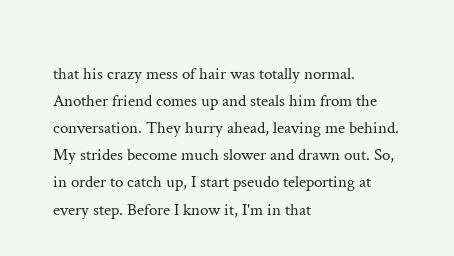that his crazy mess of hair was totally normal. Another friend comes up and steals him from the conversation. They hurry ahead, leaving me behind. My strides become much slower and drawn out. So, in order to catch up, I start pseudo teleporting at every step. Before I know it, I'm in that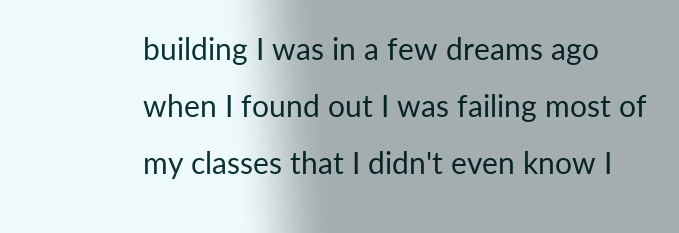building I was in a few dreams ago when I found out I was failing most of my classes that I didn't even know I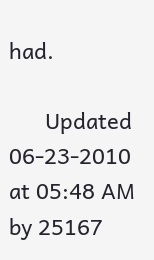had.

      Updated 06-23-2010 at 05:48 AM by 25167